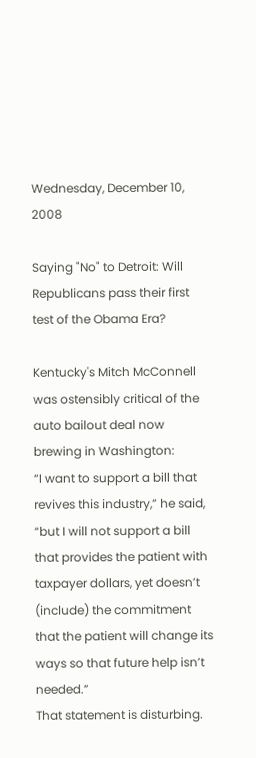Wednesday, December 10, 2008

Saying "No" to Detroit: Will Republicans pass their first test of the Obama Era?

Kentucky's Mitch McConnell was ostensibly critical of the auto bailout deal now brewing in Washington:
“I want to support a bill that revives this industry,” he said, “but I will not support a bill that provides the patient with taxpayer dollars, yet doesn’t (include) the commitment that the patient will change its ways so that future help isn’t needed.”
That statement is disturbing.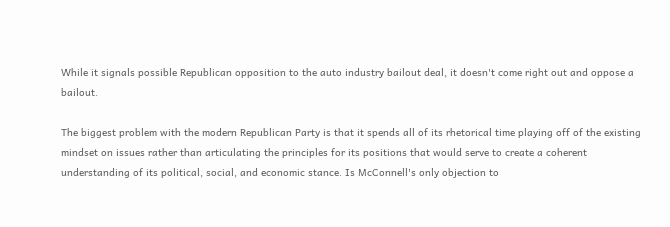While it signals possible Republican opposition to the auto industry bailout deal, it doesn't come right out and oppose a bailout.

The biggest problem with the modern Republican Party is that it spends all of its rhetorical time playing off of the existing mindset on issues rather than articulating the principles for its positions that would serve to create a coherent understanding of its political, social, and economic stance. Is McConnell's only objection to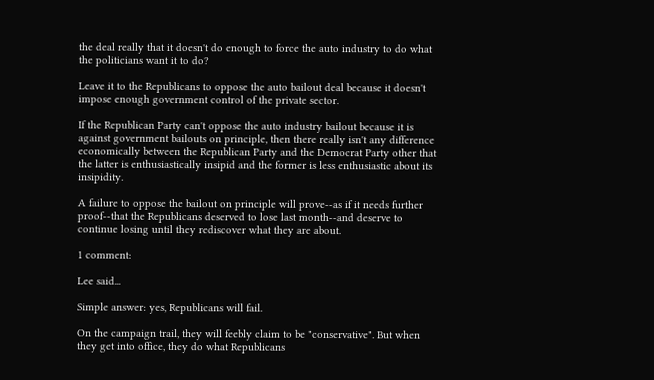the deal really that it doesn't do enough to force the auto industry to do what the politicians want it to do?

Leave it to the Republicans to oppose the auto bailout deal because it doesn't impose enough government control of the private sector.

If the Republican Party can't oppose the auto industry bailout because it is against government bailouts on principle, then there really isn't any difference economically between the Republican Party and the Democrat Party other that the latter is enthusiastically insipid and the former is less enthusiastic about its insipidity.

A failure to oppose the bailout on principle will prove--as if it needs further proof--that the Republicans deserved to lose last month--and deserve to continue losing until they rediscover what they are about.

1 comment:

Lee said...

Simple answer: yes, Republicans will fail.

On the campaign trail, they will feebly claim to be "conservative". But when they get into office, they do what Republicans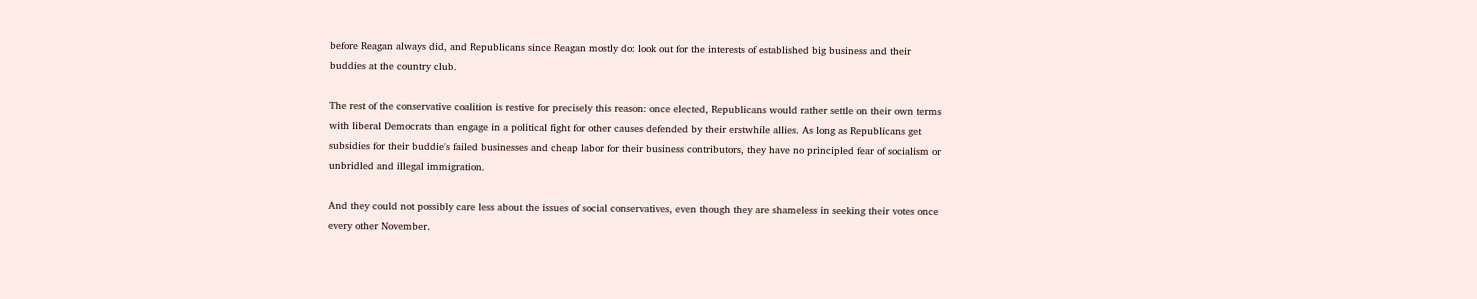before Reagan always did, and Republicans since Reagan mostly do: look out for the interests of established big business and their buddies at the country club.

The rest of the conservative coalition is restive for precisely this reason: once elected, Republicans would rather settle on their own terms with liberal Democrats than engage in a political fight for other causes defended by their erstwhile allies. As long as Republicans get subsidies for their buddie's failed businesses and cheap labor for their business contributors, they have no principled fear of socialism or unbridled and illegal immigration.

And they could not possibly care less about the issues of social conservatives, even though they are shameless in seeking their votes once every other November.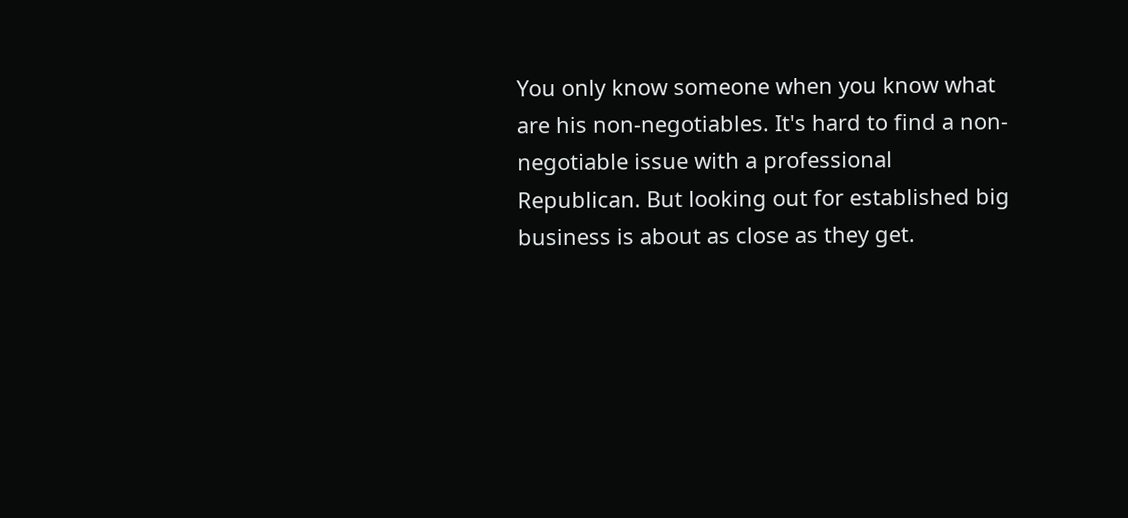You only know someone when you know what are his non-negotiables. It's hard to find a non-negotiable issue with a professional Republican. But looking out for established big business is about as close as they get.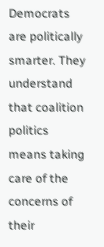Democrats are politically smarter. They understand that coalition politics means taking care of the concerns of their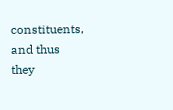constituents, and thus they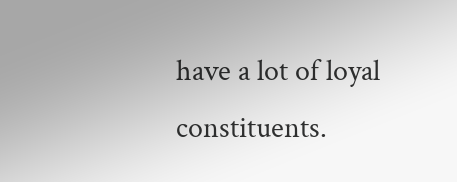have a lot of loyal constituents.